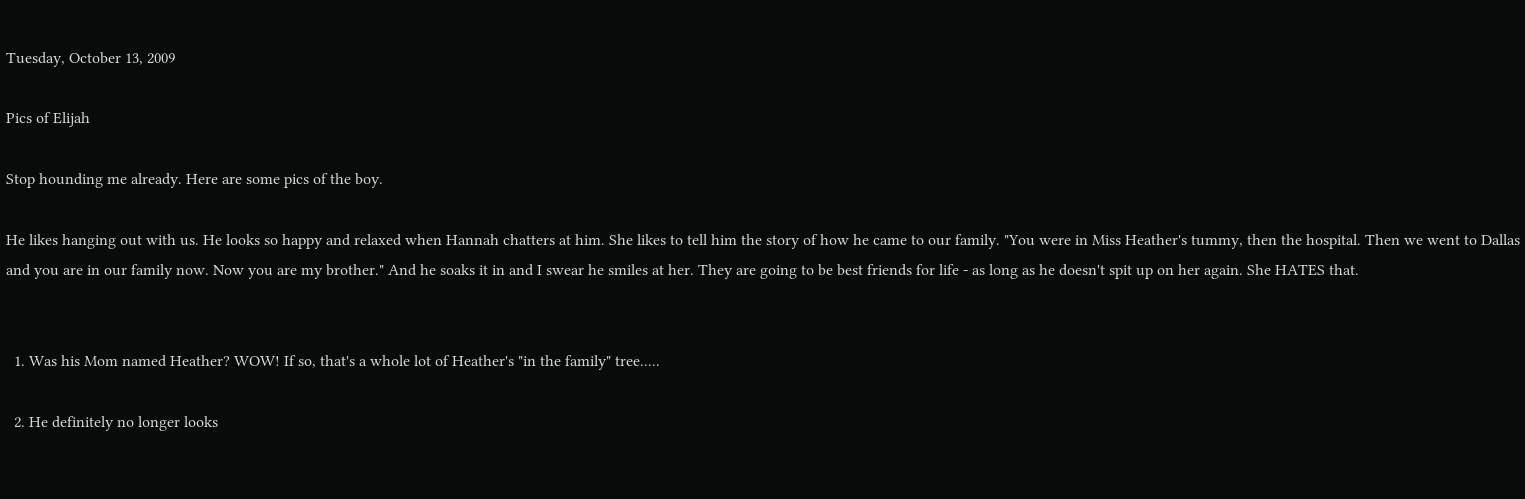Tuesday, October 13, 2009

Pics of Elijah

Stop hounding me already. Here are some pics of the boy.

He likes hanging out with us. He looks so happy and relaxed when Hannah chatters at him. She likes to tell him the story of how he came to our family. "You were in Miss Heather's tummy, then the hospital. Then we went to Dallas and you are in our family now. Now you are my brother." And he soaks it in and I swear he smiles at her. They are going to be best friends for life - as long as he doesn't spit up on her again. She HATES that.


  1. Was his Mom named Heather? WOW! If so, that's a whole lot of Heather's "in the family" tree.....

  2. He definitely no longer looks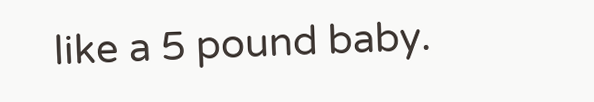like a 5 pound baby.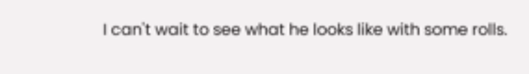I can't wait to see what he looks like with some rolls.